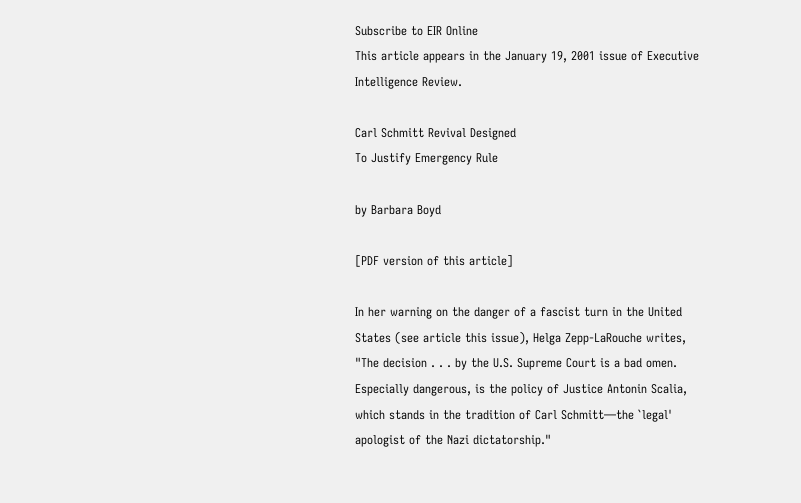Subscribe to EIR Online
This article appears in the January 19, 2001 issue of Executive Intelligence Review.

Carl Schmitt Revival Designed
To Justify Emergency Rule

by Barbara Boyd

[PDF version of this article]

In her warning on the danger of a fascist turn in the United States (see article this issue), Helga Zepp-LaRouche writes, "The decision . . . by the U.S. Supreme Court is a bad omen. Especially dangerous, is the policy of Justice Antonin Scalia, which stands in the tradition of Carl Schmitt—the `legal' apologist of the Nazi dictatorship."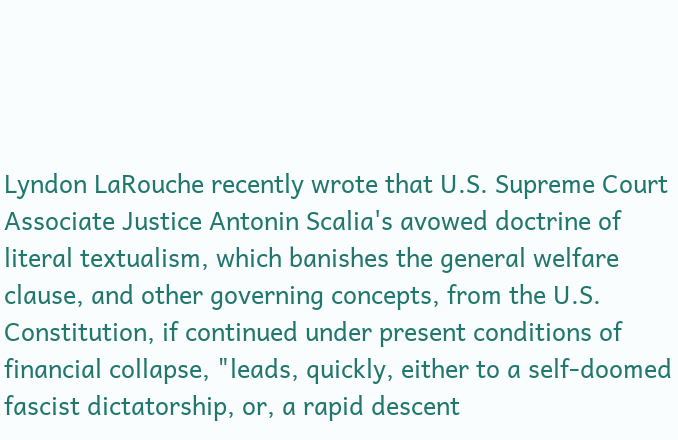Lyndon LaRouche recently wrote that U.S. Supreme Court Associate Justice Antonin Scalia's avowed doctrine of literal textualism, which banishes the general welfare clause, and other governing concepts, from the U.S. Constitution, if continued under present conditions of financial collapse, "leads, quickly, either to a self-doomed fascist dictatorship, or, a rapid descent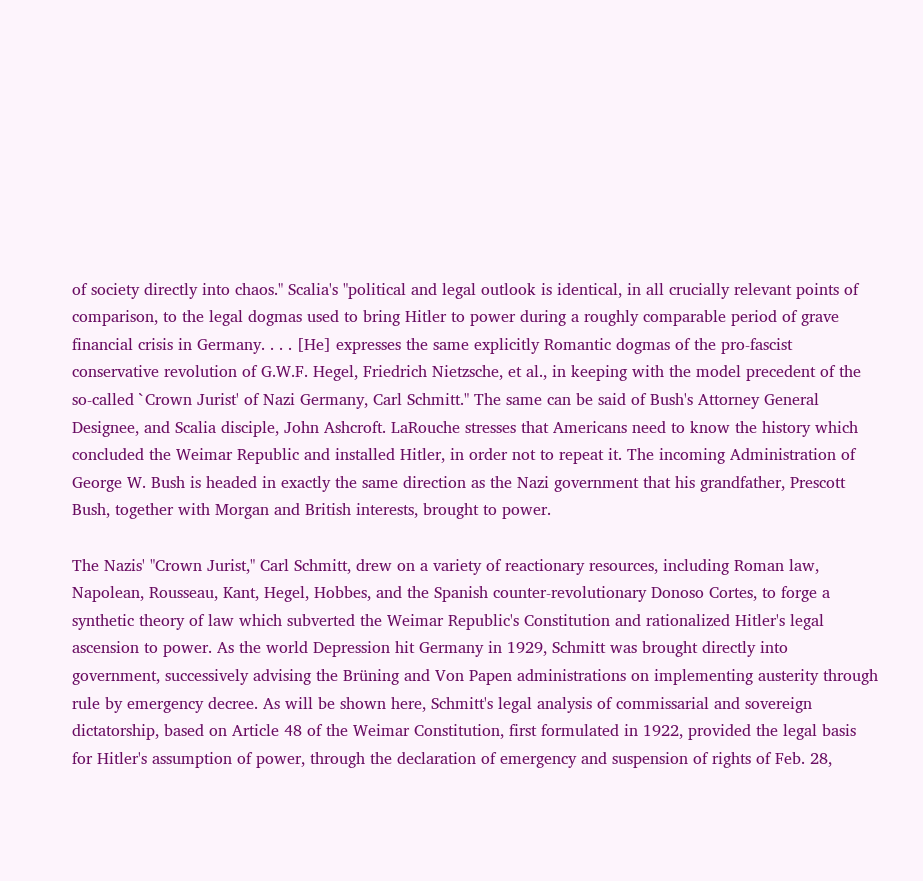of society directly into chaos." Scalia's "political and legal outlook is identical, in all crucially relevant points of comparison, to the legal dogmas used to bring Hitler to power during a roughly comparable period of grave financial crisis in Germany. . . . [He] expresses the same explicitly Romantic dogmas of the pro-fascist conservative revolution of G.W.F. Hegel, Friedrich Nietzsche, et al., in keeping with the model precedent of the so-called `Crown Jurist' of Nazi Germany, Carl Schmitt." The same can be said of Bush's Attorney General Designee, and Scalia disciple, John Ashcroft. LaRouche stresses that Americans need to know the history which concluded the Weimar Republic and installed Hitler, in order not to repeat it. The incoming Administration of George W. Bush is headed in exactly the same direction as the Nazi government that his grandfather, Prescott Bush, together with Morgan and British interests, brought to power.

The Nazis' "Crown Jurist," Carl Schmitt, drew on a variety of reactionary resources, including Roman law, Napolean, Rousseau, Kant, Hegel, Hobbes, and the Spanish counter-revolutionary Donoso Cortes, to forge a synthetic theory of law which subverted the Weimar Republic's Constitution and rationalized Hitler's legal ascension to power. As the world Depression hit Germany in 1929, Schmitt was brought directly into government, successively advising the Brüning and Von Papen administrations on implementing austerity through rule by emergency decree. As will be shown here, Schmitt's legal analysis of commissarial and sovereign dictatorship, based on Article 48 of the Weimar Constitution, first formulated in 1922, provided the legal basis for Hitler's assumption of power, through the declaration of emergency and suspension of rights of Feb. 28,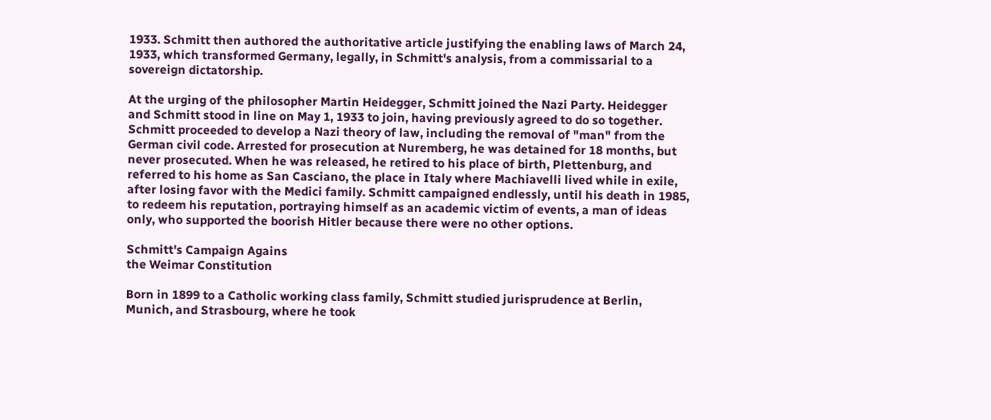1933. Schmitt then authored the authoritative article justifying the enabling laws of March 24, 1933, which transformed Germany, legally, in Schmitt's analysis, from a commissarial to a sovereign dictatorship.

At the urging of the philosopher Martin Heidegger, Schmitt joined the Nazi Party. Heidegger and Schmitt stood in line on May 1, 1933 to join, having previously agreed to do so together. Schmitt proceeded to develop a Nazi theory of law, including the removal of "man" from the German civil code. Arrested for prosecution at Nuremberg, he was detained for 18 months, but never prosecuted. When he was released, he retired to his place of birth, Plettenburg, and referred to his home as San Casciano, the place in Italy where Machiavelli lived while in exile, after losing favor with the Medici family. Schmitt campaigned endlessly, until his death in 1985, to redeem his reputation, portraying himself as an academic victim of events, a man of ideas only, who supported the boorish Hitler because there were no other options.

Schmitt's Campaign Agains
the Weimar Constitution

Born in 1899 to a Catholic working class family, Schmitt studied jurisprudence at Berlin, Munich, and Strasbourg, where he took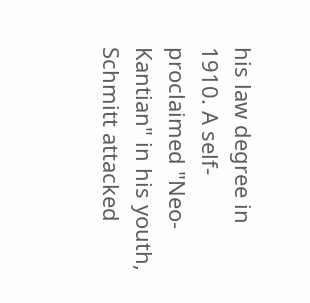his law degree in 1910. A self-proclaimed "Neo-Kantian" in his youth, Schmitt attacked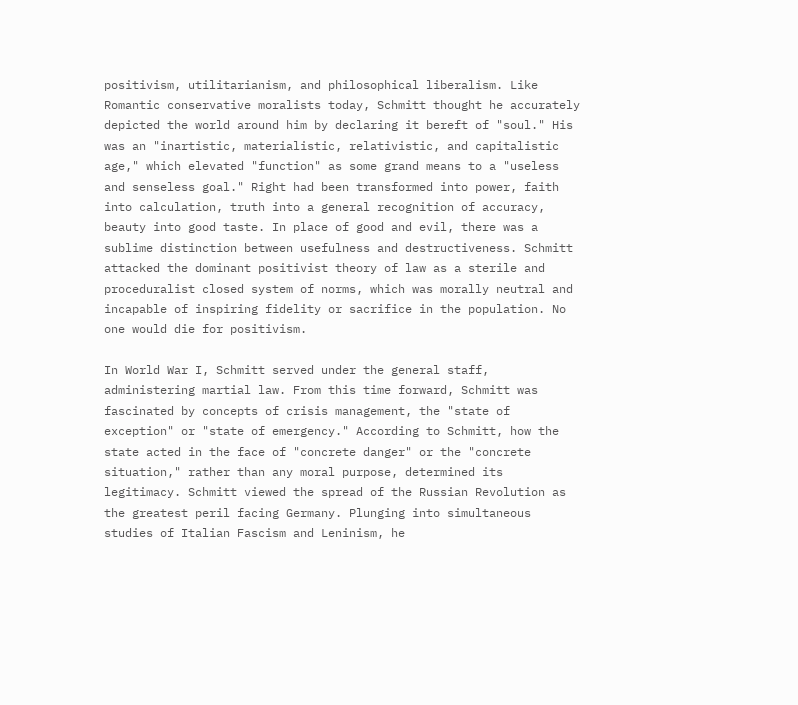positivism, utilitarianism, and philosophical liberalism. Like Romantic conservative moralists today, Schmitt thought he accurately depicted the world around him by declaring it bereft of "soul." His was an "inartistic, materialistic, relativistic, and capitalistic age," which elevated "function" as some grand means to a "useless and senseless goal." Right had been transformed into power, faith into calculation, truth into a general recognition of accuracy, beauty into good taste. In place of good and evil, there was a sublime distinction between usefulness and destructiveness. Schmitt attacked the dominant positivist theory of law as a sterile and proceduralist closed system of norms, which was morally neutral and incapable of inspiring fidelity or sacrifice in the population. No one would die for positivism.

In World War I, Schmitt served under the general staff, administering martial law. From this time forward, Schmitt was fascinated by concepts of crisis management, the "state of exception" or "state of emergency." According to Schmitt, how the state acted in the face of "concrete danger" or the "concrete situation," rather than any moral purpose, determined its legitimacy. Schmitt viewed the spread of the Russian Revolution as the greatest peril facing Germany. Plunging into simultaneous studies of Italian Fascism and Leninism, he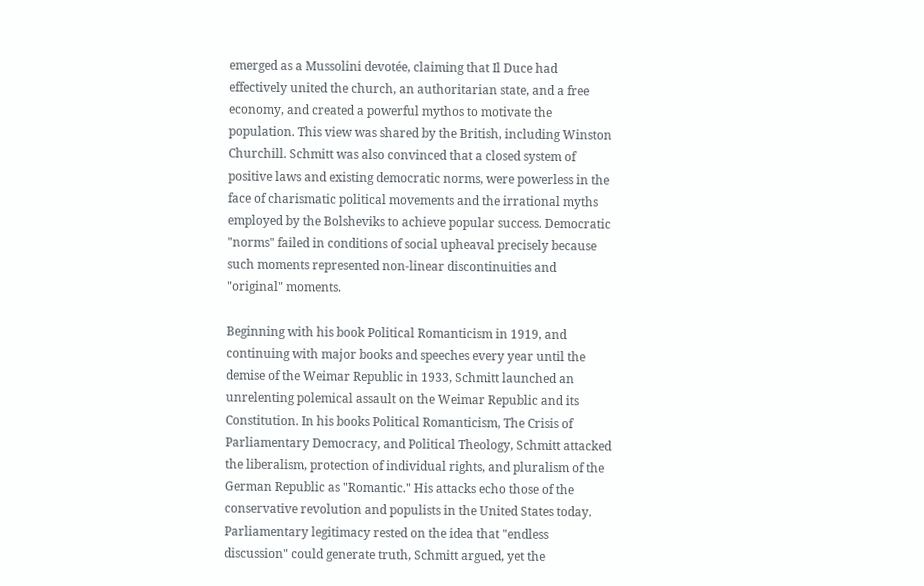emerged as a Mussolini devotée, claiming that Il Duce had effectively united the church, an authoritarian state, and a free economy, and created a powerful mythos to motivate the population. This view was shared by the British, including Winston Churchill. Schmitt was also convinced that a closed system of positive laws and existing democratic norms, were powerless in the face of charismatic political movements and the irrational myths employed by the Bolsheviks to achieve popular success. Democratic "norms" failed in conditions of social upheaval precisely because such moments represented non-linear discontinuities and "original" moments.

Beginning with his book Political Romanticism in 1919, and continuing with major books and speeches every year until the demise of the Weimar Republic in 1933, Schmitt launched an unrelenting polemical assault on the Weimar Republic and its Constitution. In his books Political Romanticism, The Crisis of Parliamentary Democracy, and Political Theology, Schmitt attacked the liberalism, protection of individual rights, and pluralism of the German Republic as "Romantic." His attacks echo those of the conservative revolution and populists in the United States today. Parliamentary legitimacy rested on the idea that "endless discussion" could generate truth, Schmitt argued, yet the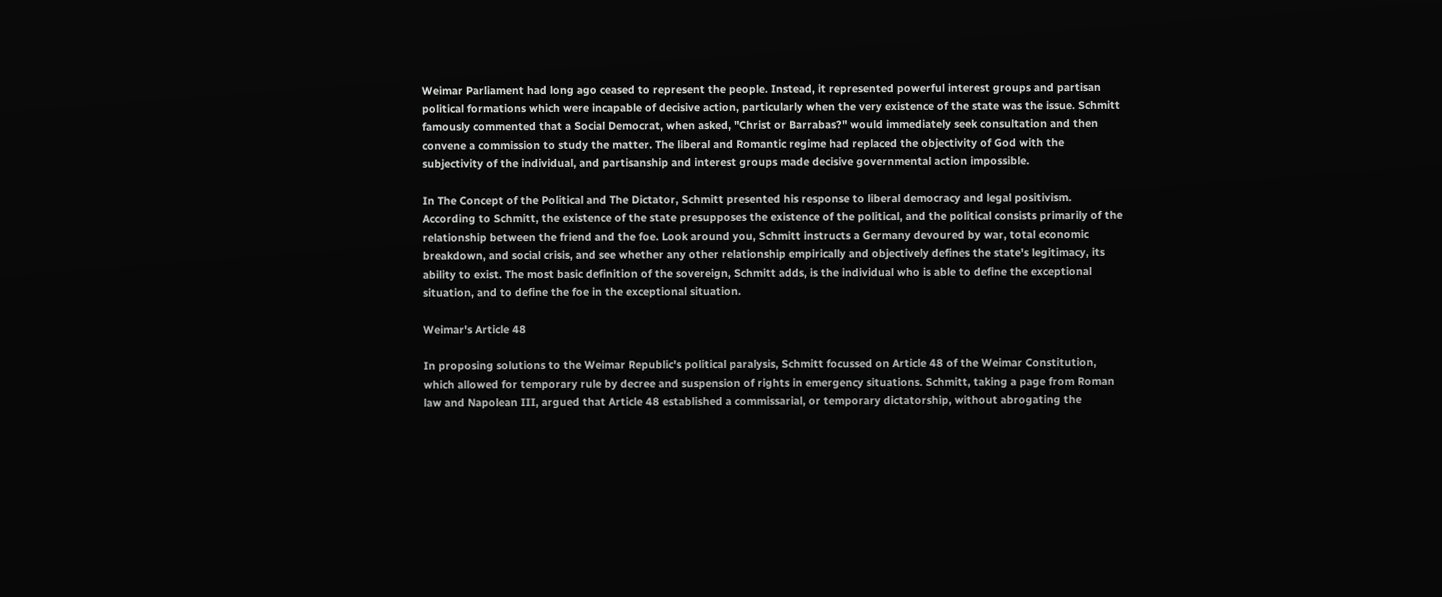Weimar Parliament had long ago ceased to represent the people. Instead, it represented powerful interest groups and partisan political formations which were incapable of decisive action, particularly when the very existence of the state was the issue. Schmitt famously commented that a Social Democrat, when asked, "Christ or Barrabas?" would immediately seek consultation and then convene a commission to study the matter. The liberal and Romantic regime had replaced the objectivity of God with the subjectivity of the individual, and partisanship and interest groups made decisive governmental action impossible.

In The Concept of the Political and The Dictator, Schmitt presented his response to liberal democracy and legal positivism. According to Schmitt, the existence of the state presupposes the existence of the political, and the political consists primarily of the relationship between the friend and the foe. Look around you, Schmitt instructs a Germany devoured by war, total economic breakdown, and social crisis, and see whether any other relationship empirically and objectively defines the state's legitimacy, its ability to exist. The most basic definition of the sovereign, Schmitt adds, is the individual who is able to define the exceptional situation, and to define the foe in the exceptional situation.

Weimar's Article 48

In proposing solutions to the Weimar Republic's political paralysis, Schmitt focussed on Article 48 of the Weimar Constitution, which allowed for temporary rule by decree and suspension of rights in emergency situations. Schmitt, taking a page from Roman law and Napolean III, argued that Article 48 established a commissarial, or temporary dictatorship, without abrogating the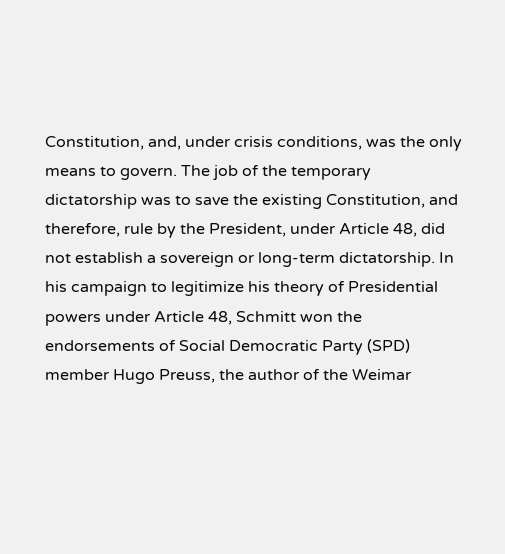Constitution, and, under crisis conditions, was the only means to govern. The job of the temporary dictatorship was to save the existing Constitution, and therefore, rule by the President, under Article 48, did not establish a sovereign or long-term dictatorship. In his campaign to legitimize his theory of Presidential powers under Article 48, Schmitt won the endorsements of Social Democratic Party (SPD) member Hugo Preuss, the author of the Weimar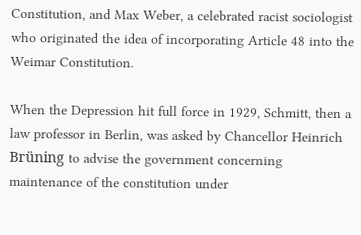Constitution, and Max Weber, a celebrated racist sociologist who originated the idea of incorporating Article 48 into the Weimar Constitution.

When the Depression hit full force in 1929, Schmitt, then a law professor in Berlin, was asked by Chancellor Heinrich Brüning to advise the government concerning maintenance of the constitution under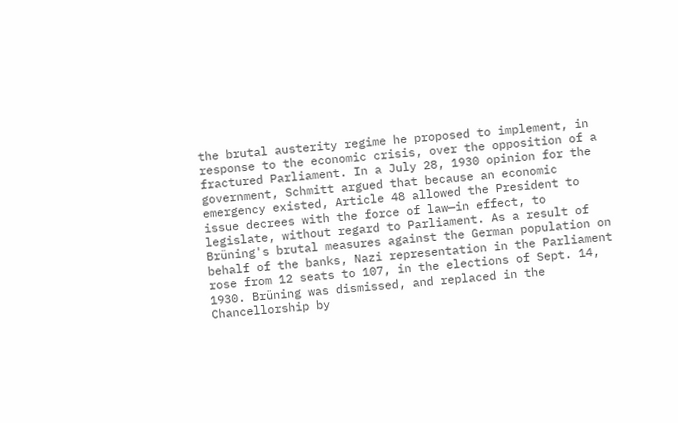the brutal austerity regime he proposed to implement, in response to the economic crisis, over the opposition of a fractured Parliament. In a July 28, 1930 opinion for the government, Schmitt argued that because an economic emergency existed, Article 48 allowed the President to issue decrees with the force of law—in effect, to legislate, without regard to Parliament. As a result of Brüning's brutal measures against the German population on behalf of the banks, Nazi representation in the Parliament rose from 12 seats to 107, in the elections of Sept. 14, 1930. Brüning was dismissed, and replaced in the Chancellorship by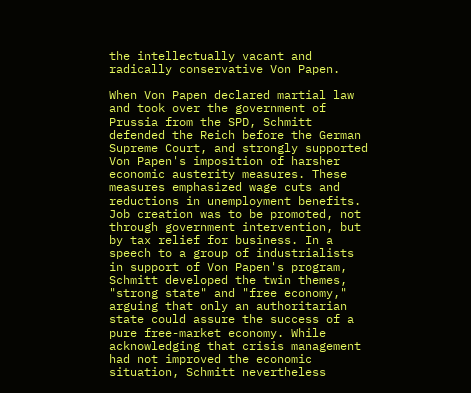the intellectually vacant and radically conservative Von Papen.

When Von Papen declared martial law and took over the government of Prussia from the SPD, Schmitt defended the Reich before the German Supreme Court, and strongly supported Von Papen's imposition of harsher economic austerity measures. These measures emphasized wage cuts and reductions in unemployment benefits. Job creation was to be promoted, not through government intervention, but by tax relief for business. In a speech to a group of industrialists in support of Von Papen's program, Schmitt developed the twin themes, "strong state" and "free economy," arguing that only an authoritarian state could assure the success of a pure free-market economy. While acknowledging that crisis management had not improved the economic situation, Schmitt nevertheless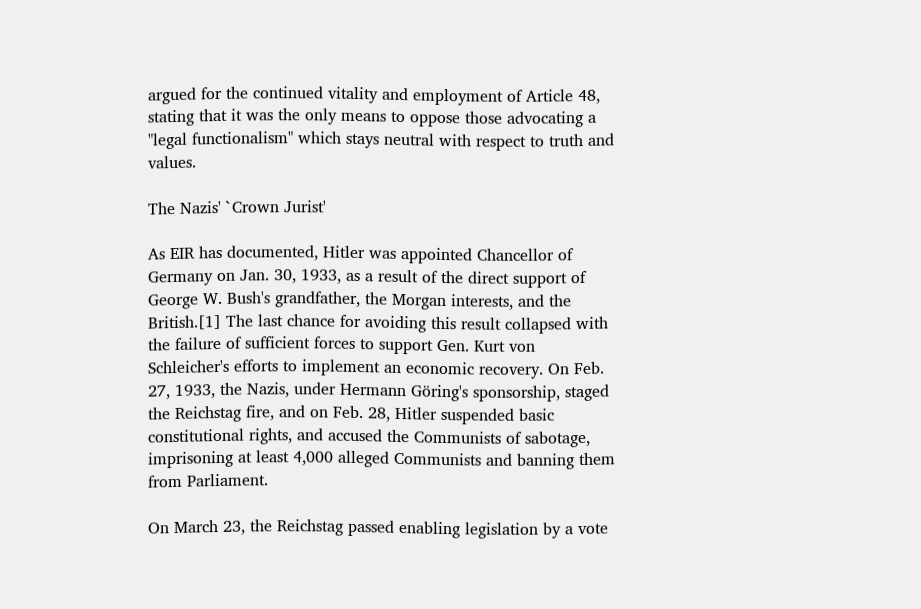argued for the continued vitality and employment of Article 48, stating that it was the only means to oppose those advocating a "legal functionalism" which stays neutral with respect to truth and values.

The Nazis' `Crown Jurist'

As EIR has documented, Hitler was appointed Chancellor of Germany on Jan. 30, 1933, as a result of the direct support of George W. Bush's grandfather, the Morgan interests, and the British.[1] The last chance for avoiding this result collapsed with the failure of sufficient forces to support Gen. Kurt von Schleicher's efforts to implement an economic recovery. On Feb. 27, 1933, the Nazis, under Hermann Göring's sponsorship, staged the Reichstag fire, and on Feb. 28, Hitler suspended basic constitutional rights, and accused the Communists of sabotage, imprisoning at least 4,000 alleged Communists and banning them from Parliament.

On March 23, the Reichstag passed enabling legislation by a vote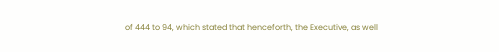of 444 to 94, which stated that henceforth, the Executive, as well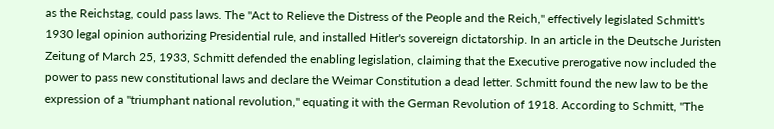as the Reichstag, could pass laws. The "Act to Relieve the Distress of the People and the Reich," effectively legislated Schmitt's 1930 legal opinion authorizing Presidential rule, and installed Hitler's sovereign dictatorship. In an article in the Deutsche Juristen Zeitung of March 25, 1933, Schmitt defended the enabling legislation, claiming that the Executive prerogative now included the power to pass new constitutional laws and declare the Weimar Constitution a dead letter. Schmitt found the new law to be the expression of a "triumphant national revolution," equating it with the German Revolution of 1918. According to Schmitt, "The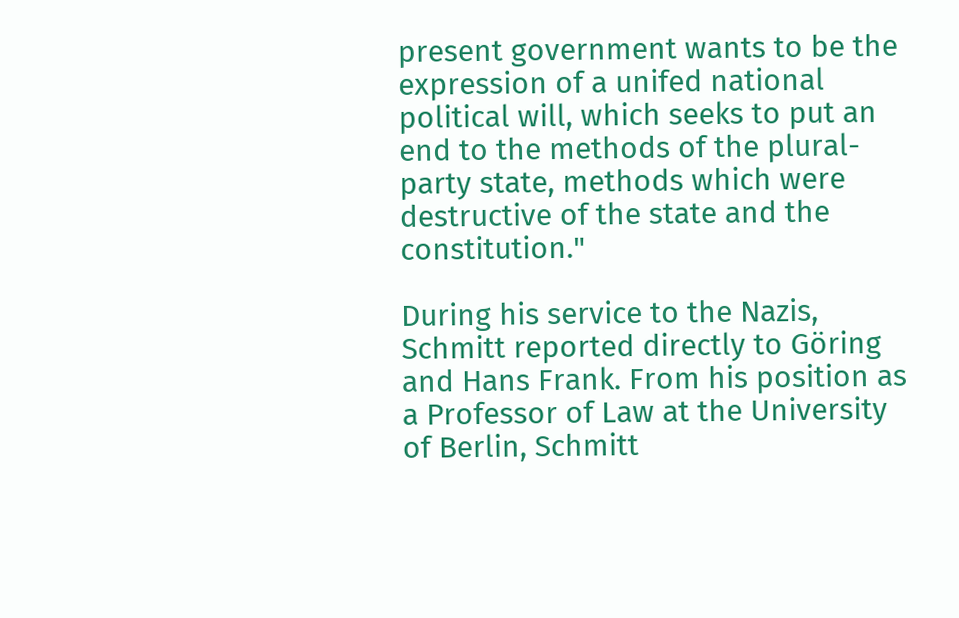present government wants to be the expression of a unifed national political will, which seeks to put an end to the methods of the plural-party state, methods which were destructive of the state and the constitution."

During his service to the Nazis, Schmitt reported directly to Göring and Hans Frank. From his position as a Professor of Law at the University of Berlin, Schmitt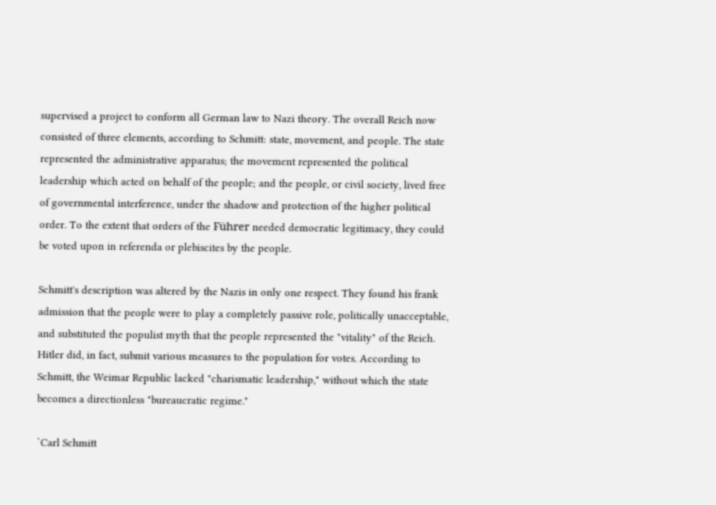supervised a project to conform all German law to Nazi theory. The overall Reich now consisted of three elements, according to Schmitt: state, movement, and people. The state represented the administrative apparatus; the movement represented the political leadership which acted on behalf of the people; and the people, or civil society, lived free of governmental interference, under the shadow and protection of the higher political order. To the extent that orders of the Führer needed democratic legitimacy, they could be voted upon in referenda or plebiscites by the people.

Schmitt's description was altered by the Nazis in only one respect. They found his frank admission that the people were to play a completely passive role, politically unacceptable, and substituted the populist myth that the people represented the "vitality" of the Reich. Hitler did, in fact, submit various measures to the population for votes. According to Schmitt, the Weimar Republic lacked "charismatic leadership," without which the state becomes a directionless "bureaucratic regime."

`Carl Schmitt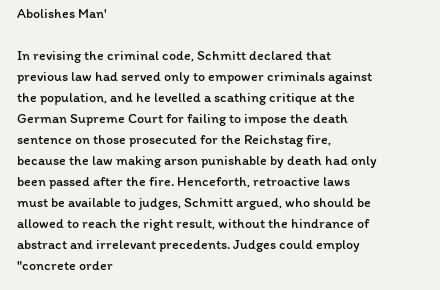Abolishes Man'

In revising the criminal code, Schmitt declared that previous law had served only to empower criminals against the population, and he levelled a scathing critique at the German Supreme Court for failing to impose the death sentence on those prosecuted for the Reichstag fire, because the law making arson punishable by death had only been passed after the fire. Henceforth, retroactive laws must be available to judges, Schmitt argued, who should be allowed to reach the right result, without the hindrance of abstract and irrelevant precedents. Judges could employ "concrete order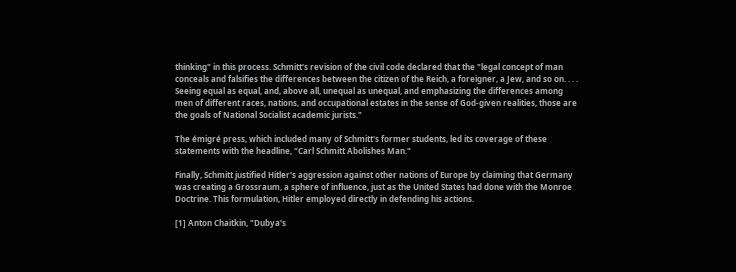thinking" in this process. Schmitt's revision of the civil code declared that the "legal concept of man conceals and falsifies the differences between the citizen of the Reich, a foreigner, a Jew, and so on. . . . Seeing equal as equal, and, above all, unequal as unequal, and emphasizing the differences among men of different races, nations, and occupational estates in the sense of God-given realities, those are the goals of National Socialist academic jurists."

The émigré press, which included many of Schmitt's former students, led its coverage of these statements with the headline, "Carl Schmitt Abolishes Man."

Finally, Schmitt justified Hitler's aggression against other nations of Europe by claiming that Germany was creating a Grossraum, a sphere of influence, just as the United States had done with the Monroe Doctrine. This formulation, Hitler employed directly in defending his actions.

[1] Anton Chaitkin, "Dubya's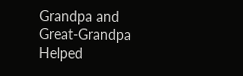Grandpa and Great-Grandpa Helped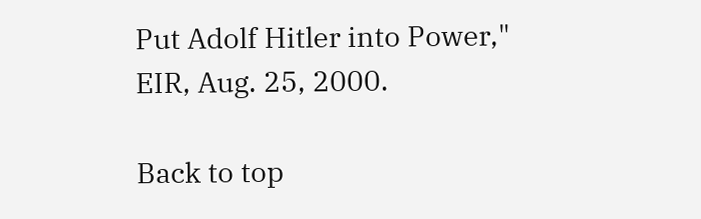Put Adolf Hitler into Power," EIR, Aug. 25, 2000.

Back to top